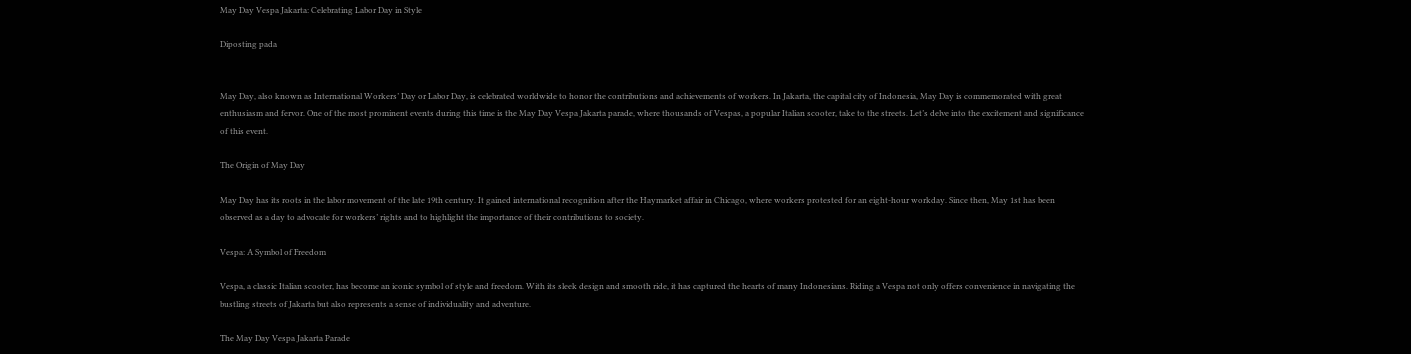May Day Vespa Jakarta: Celebrating Labor Day in Style

Diposting pada


May Day, also known as International Workers’ Day or Labor Day, is celebrated worldwide to honor the contributions and achievements of workers. In Jakarta, the capital city of Indonesia, May Day is commemorated with great enthusiasm and fervor. One of the most prominent events during this time is the May Day Vespa Jakarta parade, where thousands of Vespas, a popular Italian scooter, take to the streets. Let’s delve into the excitement and significance of this event.

The Origin of May Day

May Day has its roots in the labor movement of the late 19th century. It gained international recognition after the Haymarket affair in Chicago, where workers protested for an eight-hour workday. Since then, May 1st has been observed as a day to advocate for workers’ rights and to highlight the importance of their contributions to society.

Vespa: A Symbol of Freedom

Vespa, a classic Italian scooter, has become an iconic symbol of style and freedom. With its sleek design and smooth ride, it has captured the hearts of many Indonesians. Riding a Vespa not only offers convenience in navigating the bustling streets of Jakarta but also represents a sense of individuality and adventure.

The May Day Vespa Jakarta Parade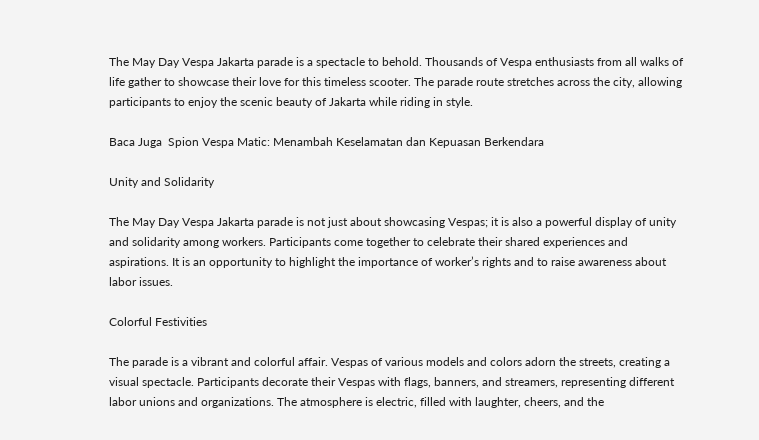The May Day Vespa Jakarta parade is a spectacle to behold. Thousands of Vespa enthusiasts from all walks of life gather to showcase their love for this timeless scooter. The parade route stretches across the city, allowing participants to enjoy the scenic beauty of Jakarta while riding in style.

Baca Juga  Spion Vespa Matic: Menambah Keselamatan dan Kepuasan Berkendara

Unity and Solidarity

The May Day Vespa Jakarta parade is not just about showcasing Vespas; it is also a powerful display of unity and solidarity among workers. Participants come together to celebrate their shared experiences and aspirations. It is an opportunity to highlight the importance of worker’s rights and to raise awareness about labor issues.

Colorful Festivities

The parade is a vibrant and colorful affair. Vespas of various models and colors adorn the streets, creating a visual spectacle. Participants decorate their Vespas with flags, banners, and streamers, representing different labor unions and organizations. The atmosphere is electric, filled with laughter, cheers, and the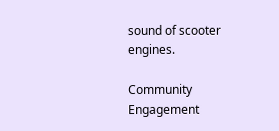sound of scooter engines.

Community Engagement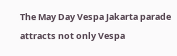The May Day Vespa Jakarta parade attracts not only Vespa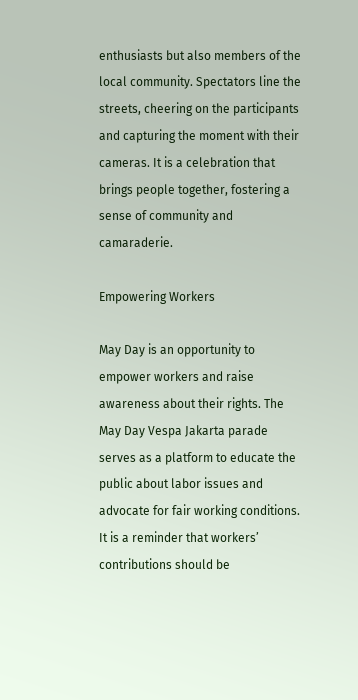enthusiasts but also members of the local community. Spectators line the streets, cheering on the participants and capturing the moment with their cameras. It is a celebration that brings people together, fostering a sense of community and camaraderie.

Empowering Workers

May Day is an opportunity to empower workers and raise awareness about their rights. The May Day Vespa Jakarta parade serves as a platform to educate the public about labor issues and advocate for fair working conditions. It is a reminder that workers’ contributions should be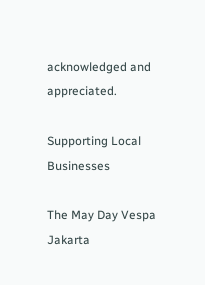acknowledged and appreciated.

Supporting Local Businesses

The May Day Vespa Jakarta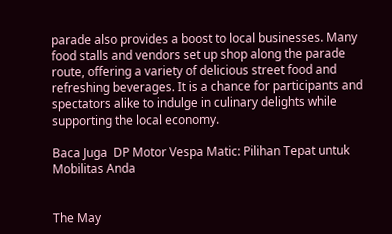parade also provides a boost to local businesses. Many food stalls and vendors set up shop along the parade route, offering a variety of delicious street food and refreshing beverages. It is a chance for participants and spectators alike to indulge in culinary delights while supporting the local economy.

Baca Juga  DP Motor Vespa Matic: Pilihan Tepat untuk Mobilitas Anda


The May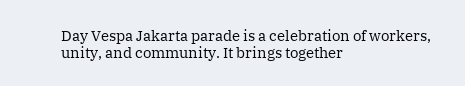Day Vespa Jakarta parade is a celebration of workers, unity, and community. It brings together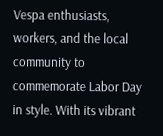Vespa enthusiasts, workers, and the local community to commemorate Labor Day in style. With its vibrant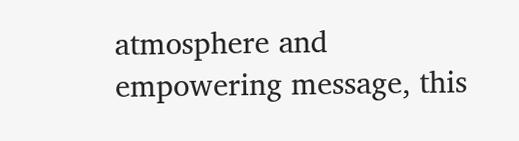atmosphere and empowering message, this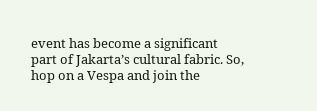event has become a significant part of Jakarta’s cultural fabric. So, hop on a Vespa and join the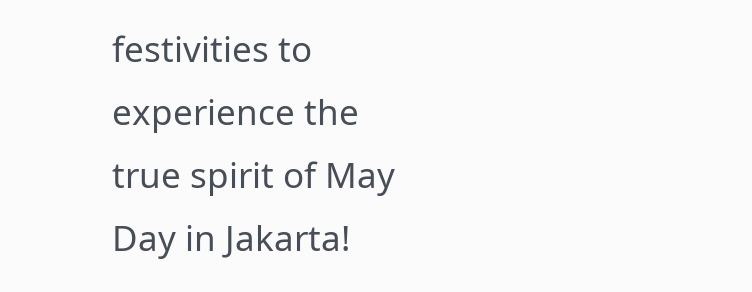festivities to experience the true spirit of May Day in Jakarta!